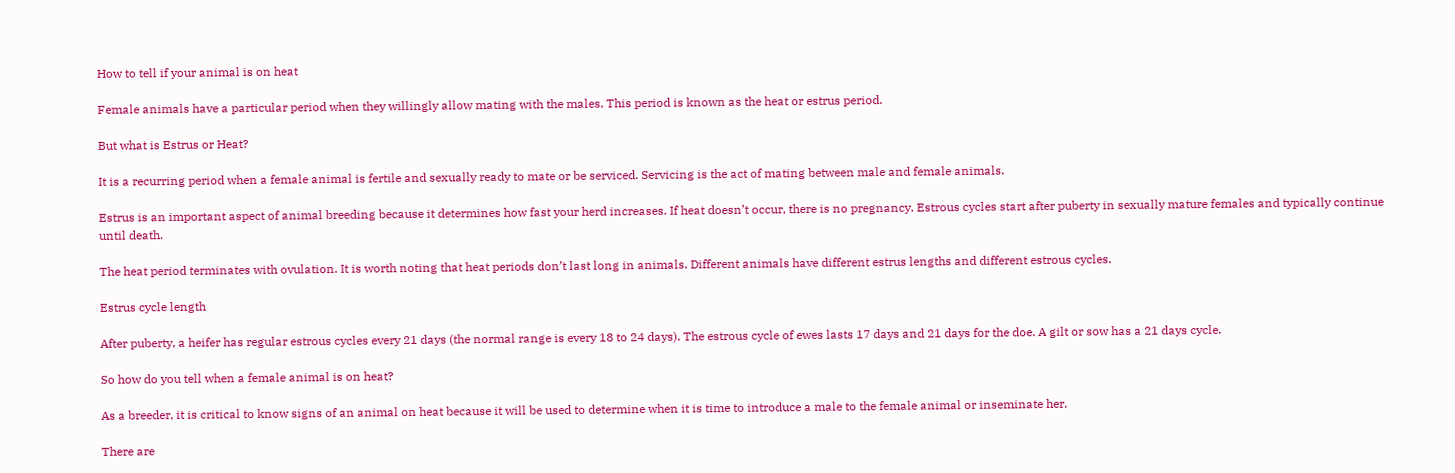How to tell if your animal is on heat

Female animals have a particular period when they willingly allow mating with the males. This period is known as the heat or estrus period.

But what is Estrus or Heat?

It is a recurring period when a female animal is fertile and sexually ready to mate or be serviced. Servicing is the act of mating between male and female animals.

Estrus is an important aspect of animal breeding because it determines how fast your herd increases. If heat doesn’t occur, there is no pregnancy. Estrous cycles start after puberty in sexually mature females and typically continue until death.

The heat period terminates with ovulation. It is worth noting that heat periods don’t last long in animals. Different animals have different estrus lengths and different estrous cycles.

Estrus cycle length

After puberty, a heifer has regular estrous cycles every 21 days (the normal range is every 18 to 24 days). The estrous cycle of ewes lasts 17 days and 21 days for the doe. A gilt or sow has a 21 days cycle.

So how do you tell when a female animal is on heat?

As a breeder, it is critical to know signs of an animal on heat because it will be used to determine when it is time to introduce a male to the female animal or inseminate her.

There are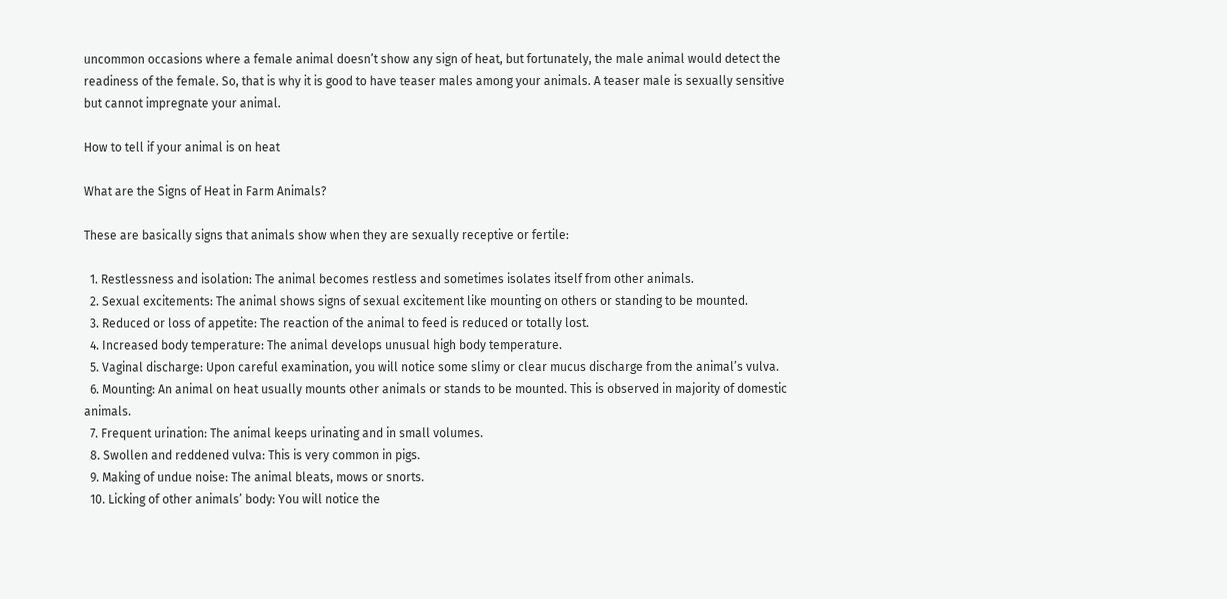uncommon occasions where a female animal doesn’t show any sign of heat, but fortunately, the male animal would detect the readiness of the female. So, that is why it is good to have teaser males among your animals. A teaser male is sexually sensitive but cannot impregnate your animal.

How to tell if your animal is on heat

What are the Signs of Heat in Farm Animals?

These are basically signs that animals show when they are sexually receptive or fertile:

  1. Restlessness and isolation: The animal becomes restless and sometimes isolates itself from other animals.
  2. Sexual excitements: The animal shows signs of sexual excitement like mounting on others or standing to be mounted.
  3. Reduced or loss of appetite: The reaction of the animal to feed is reduced or totally lost.
  4. Increased body temperature: The animal develops unusual high body temperature.
  5. Vaginal discharge: Upon careful examination, you will notice some slimy or clear mucus discharge from the animal’s vulva.
  6. Mounting: An animal on heat usually mounts other animals or stands to be mounted. This is observed in majority of domestic animals.
  7. Frequent urination: The animal keeps urinating and in small volumes.
  8. Swollen and reddened vulva: This is very common in pigs.
  9. Making of undue noise: The animal bleats, mows or snorts.
  10. Licking of other animals’ body: You will notice the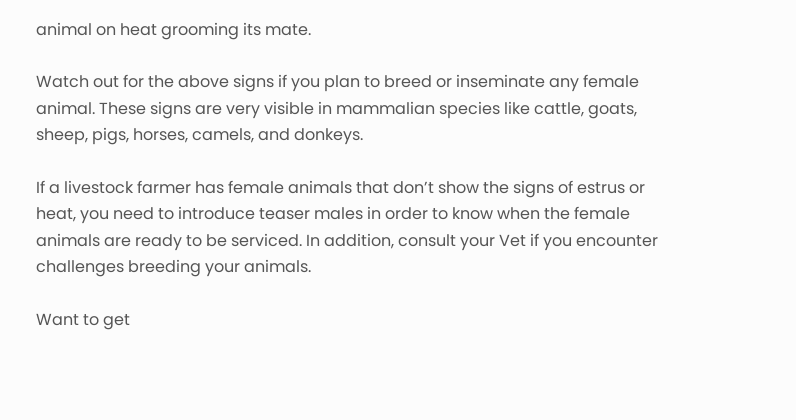animal on heat grooming its mate.

Watch out for the above signs if you plan to breed or inseminate any female animal. These signs are very visible in mammalian species like cattle, goats, sheep, pigs, horses, camels, and donkeys.

If a livestock farmer has female animals that don’t show the signs of estrus or heat, you need to introduce teaser males in order to know when the female animals are ready to be serviced. In addition, consult your Vet if you encounter challenges breeding your animals.

Want to get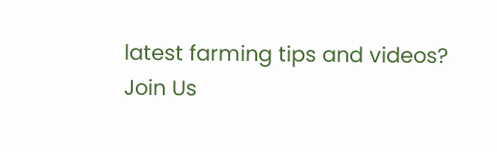latest farming tips and videos?
Join Us